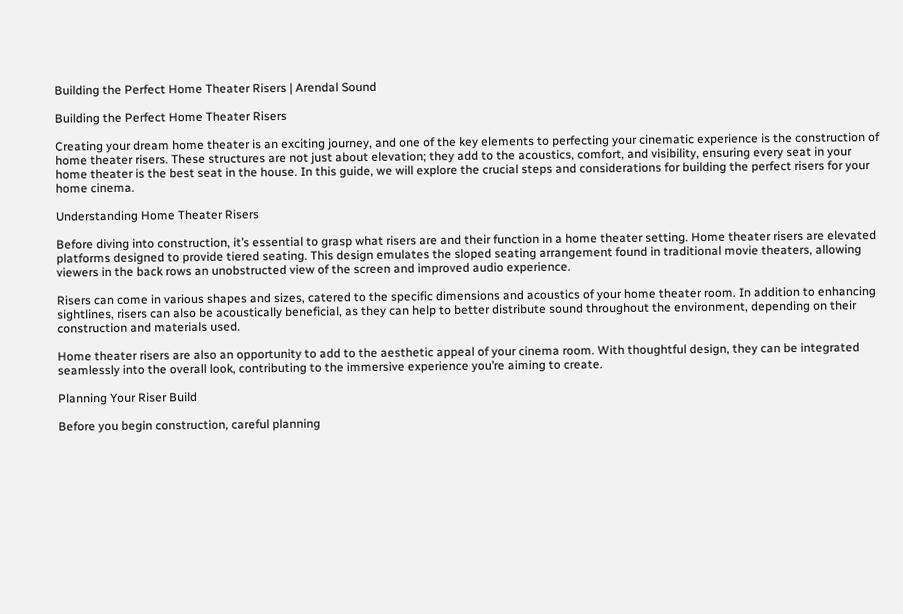Building the Perfect Home Theater Risers | Arendal Sound

Building the Perfect Home Theater Risers

Creating your dream home theater is an exciting journey, and one of the key elements to perfecting your cinematic experience is the construction of home theater risers. These structures are not just about elevation; they add to the acoustics, comfort, and visibility, ensuring every seat in your home theater is the best seat in the house. In this guide, we will explore the crucial steps and considerations for building the perfect risers for your home cinema.

Understanding Home Theater Risers

Before diving into construction, it’s essential to grasp what risers are and their function in a home theater setting. Home theater risers are elevated platforms designed to provide tiered seating. This design emulates the sloped seating arrangement found in traditional movie theaters, allowing viewers in the back rows an unobstructed view of the screen and improved audio experience.

Risers can come in various shapes and sizes, catered to the specific dimensions and acoustics of your home theater room. In addition to enhancing sightlines, risers can also be acoustically beneficial, as they can help to better distribute sound throughout the environment, depending on their construction and materials used.

Home theater risers are also an opportunity to add to the aesthetic appeal of your cinema room. With thoughtful design, they can be integrated seamlessly into the overall look, contributing to the immersive experience you’re aiming to create.

Planning Your Riser Build

Before you begin construction, careful planning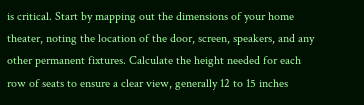is critical. Start by mapping out the dimensions of your home theater, noting the location of the door, screen, speakers, and any other permanent fixtures. Calculate the height needed for each row of seats to ensure a clear view, generally 12 to 15 inches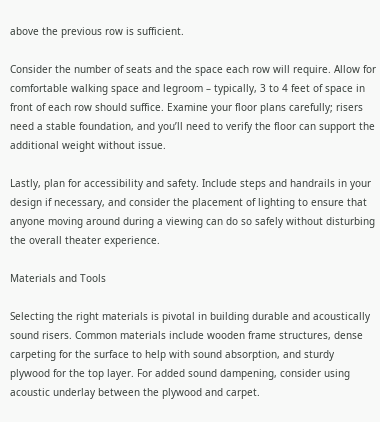above the previous row is sufficient.

Consider the number of seats and the space each row will require. Allow for comfortable walking space and legroom – typically, 3 to 4 feet of space in front of each row should suffice. Examine your floor plans carefully; risers need a stable foundation, and you’ll need to verify the floor can support the additional weight without issue.

Lastly, plan for accessibility and safety. Include steps and handrails in your design if necessary, and consider the placement of lighting to ensure that anyone moving around during a viewing can do so safely without disturbing the overall theater experience.

Materials and Tools

Selecting the right materials is pivotal in building durable and acoustically sound risers. Common materials include wooden frame structures, dense carpeting for the surface to help with sound absorption, and sturdy plywood for the top layer. For added sound dampening, consider using acoustic underlay between the plywood and carpet.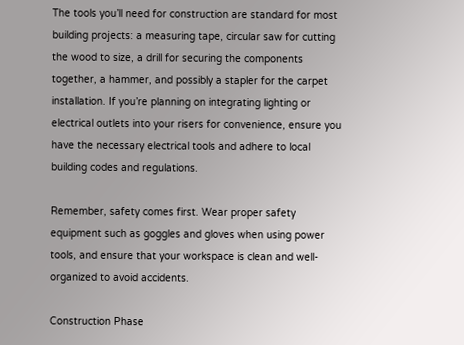The tools you’ll need for construction are standard for most building projects: a measuring tape, circular saw for cutting the wood to size, a drill for securing the components together, a hammer, and possibly a stapler for the carpet installation. If you’re planning on integrating lighting or electrical outlets into your risers for convenience, ensure you have the necessary electrical tools and adhere to local building codes and regulations.

Remember, safety comes first. Wear proper safety equipment such as goggles and gloves when using power tools, and ensure that your workspace is clean and well-organized to avoid accidents.

Construction Phase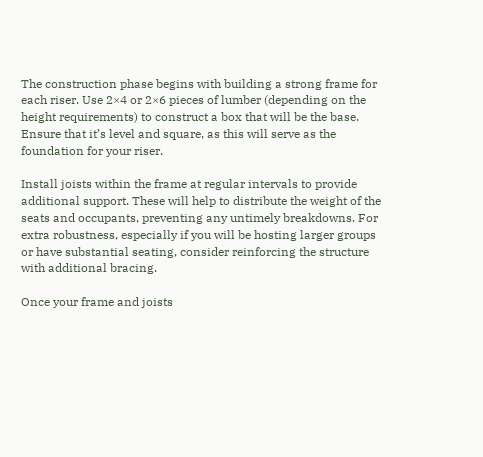The construction phase begins with building a strong frame for each riser. Use 2×4 or 2×6 pieces of lumber (depending on the height requirements) to construct a box that will be the base. Ensure that it’s level and square, as this will serve as the foundation for your riser.

Install joists within the frame at regular intervals to provide additional support. These will help to distribute the weight of the seats and occupants, preventing any untimely breakdowns. For extra robustness, especially if you will be hosting larger groups or have substantial seating, consider reinforcing the structure with additional bracing.

Once your frame and joists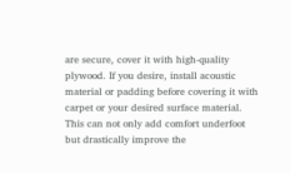are secure, cover it with high-quality plywood. If you desire, install acoustic material or padding before covering it with carpet or your desired surface material. This can not only add comfort underfoot but drastically improve the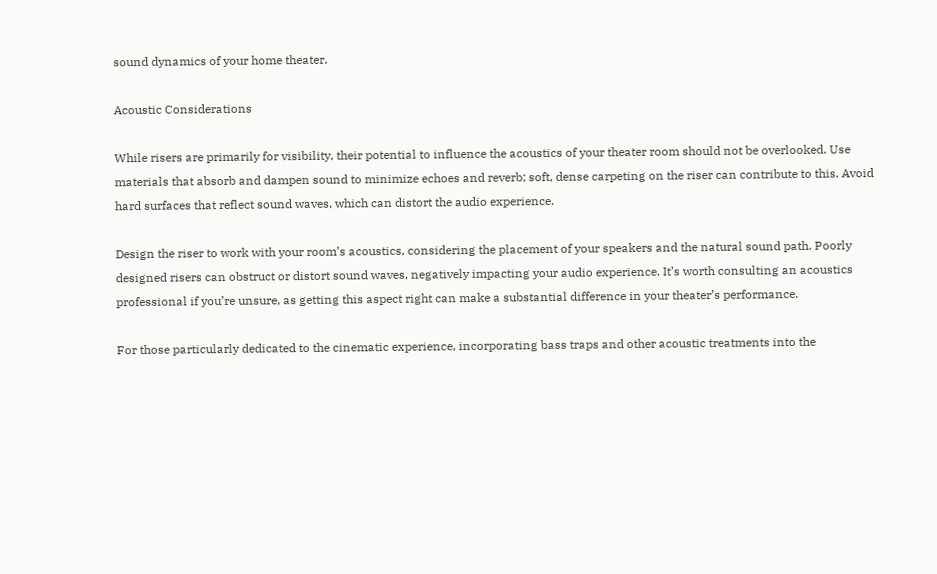sound dynamics of your home theater.

Acoustic Considerations

While risers are primarily for visibility, their potential to influence the acoustics of your theater room should not be overlooked. Use materials that absorb and dampen sound to minimize echoes and reverb; soft, dense carpeting on the riser can contribute to this. Avoid hard surfaces that reflect sound waves, which can distort the audio experience.

Design the riser to work with your room’s acoustics, considering the placement of your speakers and the natural sound path. Poorly designed risers can obstruct or distort sound waves, negatively impacting your audio experience. It’s worth consulting an acoustics professional if you’re unsure, as getting this aspect right can make a substantial difference in your theater’s performance.

For those particularly dedicated to the cinematic experience, incorporating bass traps and other acoustic treatments into the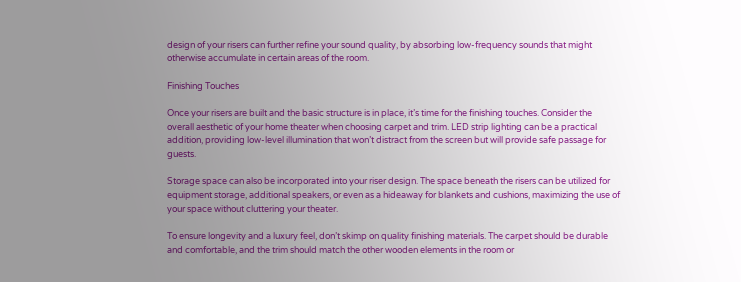design of your risers can further refine your sound quality, by absorbing low-frequency sounds that might otherwise accumulate in certain areas of the room.

Finishing Touches

Once your risers are built and the basic structure is in place, it’s time for the finishing touches. Consider the overall aesthetic of your home theater when choosing carpet and trim. LED strip lighting can be a practical addition, providing low-level illumination that won’t distract from the screen but will provide safe passage for guests.

Storage space can also be incorporated into your riser design. The space beneath the risers can be utilized for equipment storage, additional speakers, or even as a hideaway for blankets and cushions, maximizing the use of your space without cluttering your theater.

To ensure longevity and a luxury feel, don’t skimp on quality finishing materials. The carpet should be durable and comfortable, and the trim should match the other wooden elements in the room or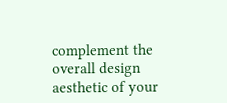complement the overall design aesthetic of your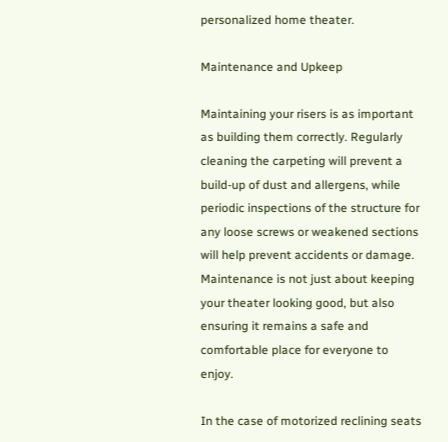personalized home theater.

Maintenance and Upkeep

Maintaining your risers is as important as building them correctly. Regularly cleaning the carpeting will prevent a build-up of dust and allergens, while periodic inspections of the structure for any loose screws or weakened sections will help prevent accidents or damage. Maintenance is not just about keeping your theater looking good, but also ensuring it remains a safe and comfortable place for everyone to enjoy.

In the case of motorized reclining seats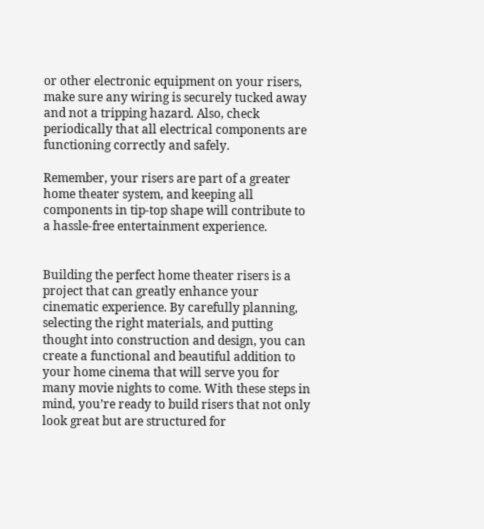or other electronic equipment on your risers, make sure any wiring is securely tucked away and not a tripping hazard. Also, check periodically that all electrical components are functioning correctly and safely.

Remember, your risers are part of a greater home theater system, and keeping all components in tip-top shape will contribute to a hassle-free entertainment experience.


Building the perfect home theater risers is a project that can greatly enhance your cinematic experience. By carefully planning, selecting the right materials, and putting thought into construction and design, you can create a functional and beautiful addition to your home cinema that will serve you for many movie nights to come. With these steps in mind, you’re ready to build risers that not only look great but are structured for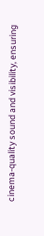cinema-quality sound and visibility, ensuring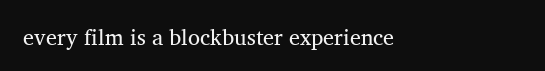every film is a blockbuster experience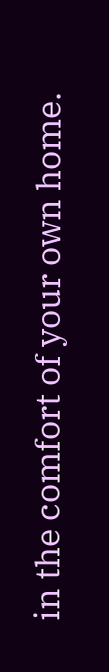in the comfort of your own home.